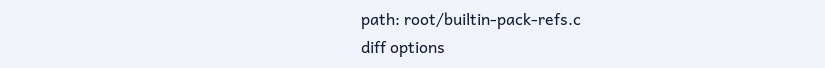path: root/builtin-pack-refs.c
diff options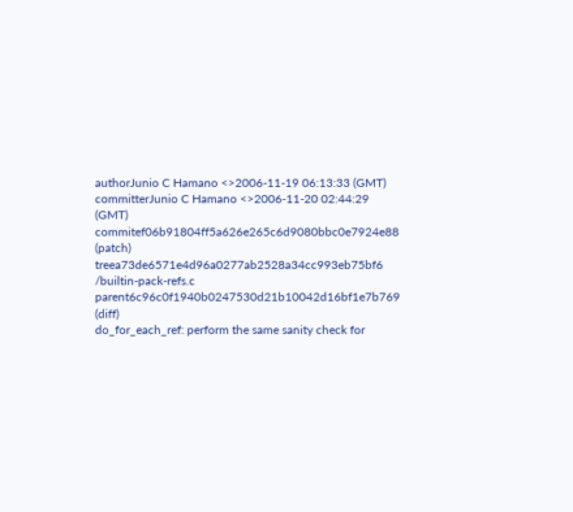authorJunio C Hamano <>2006-11-19 06:13:33 (GMT)
committerJunio C Hamano <>2006-11-20 02:44:29 (GMT)
commitef06b91804ff5a626e265c6d9080bbc0e7924e88 (patch)
treea73de6571e4d96a0277ab2528a34cc993eb75bf6 /builtin-pack-refs.c
parent6c96c0f1940b0247530d21b10042d16bf1e7b769 (diff)
do_for_each_ref: perform the same sanity check for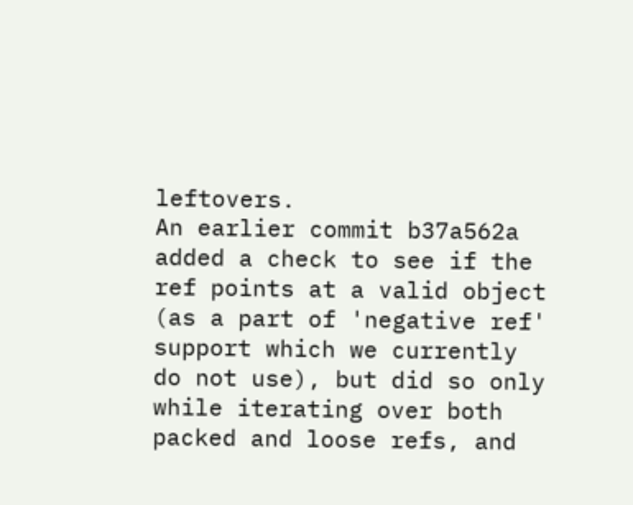leftovers.
An earlier commit b37a562a added a check to see if the ref points at a valid object (as a part of 'negative ref' support which we currently do not use), but did so only while iterating over both packed and loose refs, and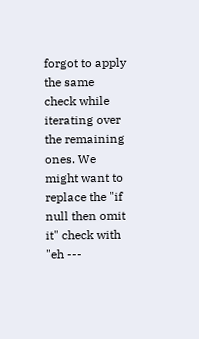forgot to apply the same check while iterating over the remaining ones. We might want to replace the "if null then omit it" check with "eh ---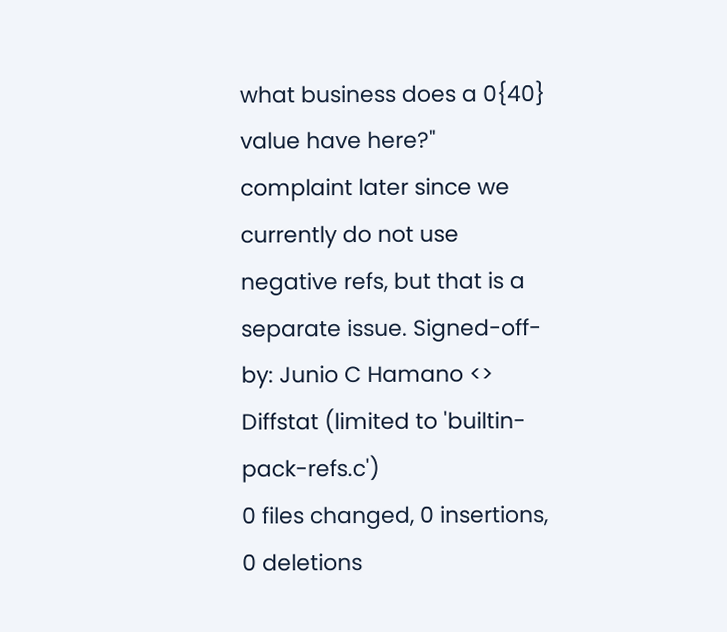what business does a 0{40} value have here?" complaint later since we currently do not use negative refs, but that is a separate issue. Signed-off-by: Junio C Hamano <>
Diffstat (limited to 'builtin-pack-refs.c')
0 files changed, 0 insertions, 0 deletions